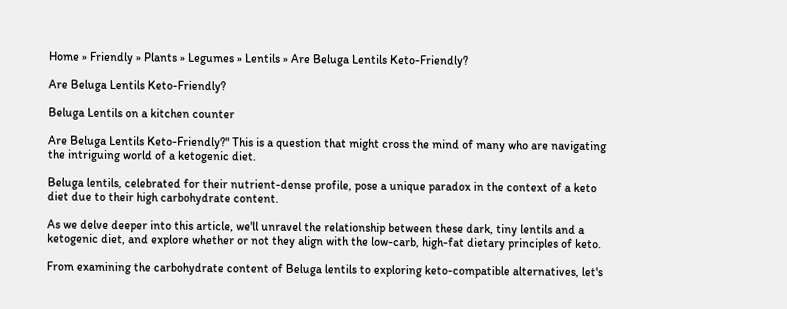Home » Friendly » Plants » Legumes » Lentils » Are Beluga Lentils Keto-Friendly?

Are Beluga Lentils Keto-Friendly?

Beluga Lentils on a kitchen counter

Are Beluga Lentils Keto-Friendly?" This is a question that might cross the mind of many who are navigating the intriguing world of a ketogenic diet.

Beluga lentils, celebrated for their nutrient-dense profile, pose a unique paradox in the context of a keto diet due to their high carbohydrate content.

As we delve deeper into this article, we'll unravel the relationship between these dark, tiny lentils and a ketogenic diet, and explore whether or not they align with the low-carb, high-fat dietary principles of keto.

From examining the carbohydrate content of Beluga lentils to exploring keto-compatible alternatives, let's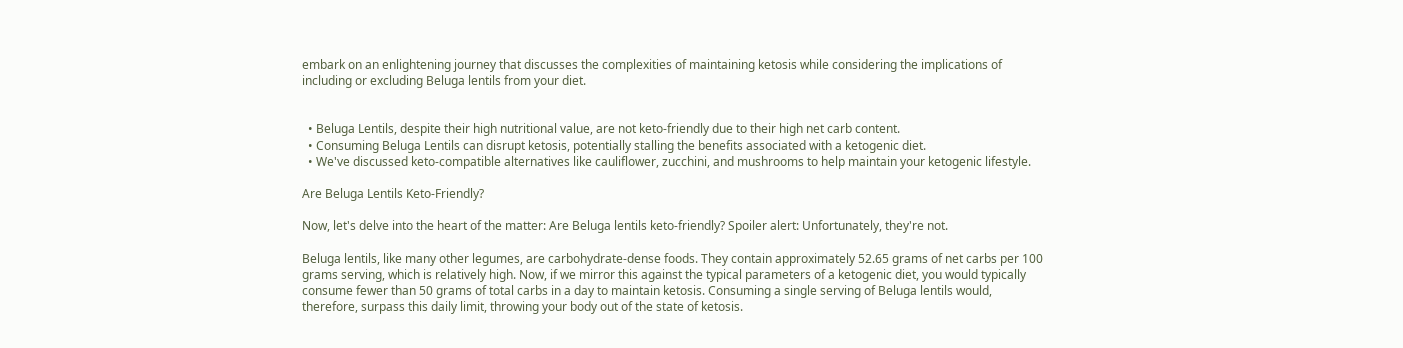embark on an enlightening journey that discusses the complexities of maintaining ketosis while considering the implications of including or excluding Beluga lentils from your diet.


  • Beluga Lentils, despite their high nutritional value, are not keto-friendly due to their high net carb content.
  • Consuming Beluga Lentils can disrupt ketosis, potentially stalling the benefits associated with a ketogenic diet.
  • We've discussed keto-compatible alternatives like cauliflower, zucchini, and mushrooms to help maintain your ketogenic lifestyle.

Are Beluga Lentils Keto-Friendly?

Now, let's delve into the heart of the matter: Are Beluga lentils keto-friendly? Spoiler alert: Unfortunately, they're not.

Beluga lentils, like many other legumes, are carbohydrate-dense foods. They contain approximately 52.65 grams of net carbs per 100 grams serving, which is relatively high. Now, if we mirror this against the typical parameters of a ketogenic diet, you would typically consume fewer than 50 grams of total carbs in a day to maintain ketosis. Consuming a single serving of Beluga lentils would, therefore, surpass this daily limit, throwing your body out of the state of ketosis.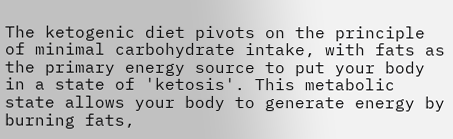The ketogenic diet pivots on the principle of minimal carbohydrate intake, with fats as the primary energy source to put your body in a state of 'ketosis'. This metabolic state allows your body to generate energy by burning fats,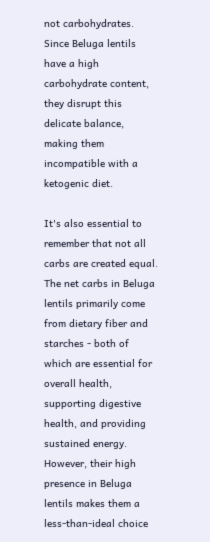not carbohydrates. Since Beluga lentils have a high carbohydrate content, they disrupt this delicate balance, making them incompatible with a ketogenic diet.

It's also essential to remember that not all carbs are created equal. The net carbs in Beluga lentils primarily come from dietary fiber and starches - both of which are essential for overall health, supporting digestive health, and providing sustained energy. However, their high presence in Beluga lentils makes them a less-than-ideal choice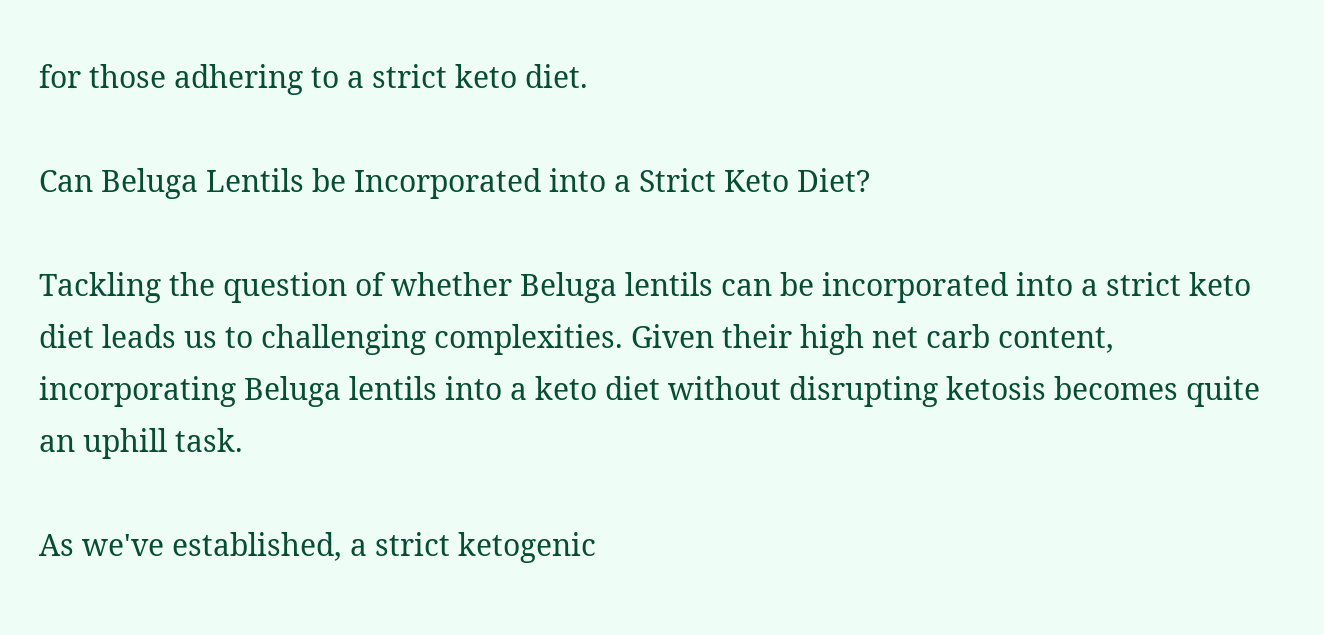for those adhering to a strict keto diet.

Can Beluga Lentils be Incorporated into a Strict Keto Diet?

Tackling the question of whether Beluga lentils can be incorporated into a strict keto diet leads us to challenging complexities. Given their high net carb content, incorporating Beluga lentils into a keto diet without disrupting ketosis becomes quite an uphill task.

As we've established, a strict ketogenic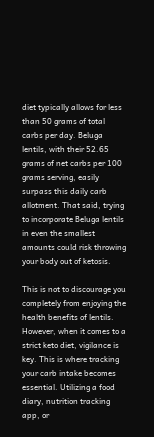diet typically allows for less than 50 grams of total carbs per day. Beluga lentils, with their 52.65 grams of net carbs per 100 grams serving, easily surpass this daily carb allotment. That said, trying to incorporate Beluga lentils in even the smallest amounts could risk throwing your body out of ketosis.

This is not to discourage you completely from enjoying the health benefits of lentils. However, when it comes to a strict keto diet, vigilance is key. This is where tracking your carb intake becomes essential. Utilizing a food diary, nutrition tracking app, or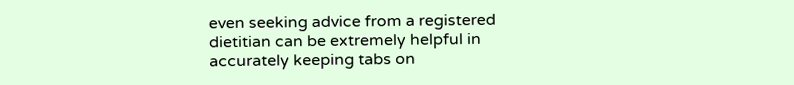even seeking advice from a registered dietitian can be extremely helpful in accurately keeping tabs on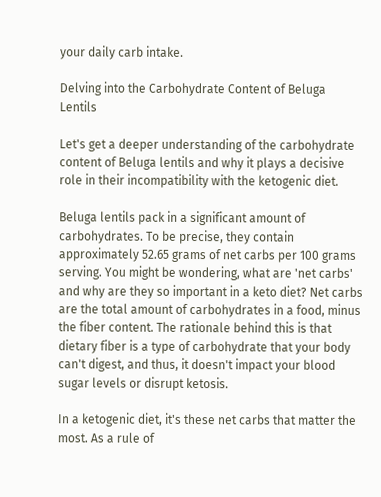your daily carb intake.

Delving into the Carbohydrate Content of Beluga Lentils

Let's get a deeper understanding of the carbohydrate content of Beluga lentils and why it plays a decisive role in their incompatibility with the ketogenic diet.

Beluga lentils pack in a significant amount of carbohydrates. To be precise, they contain approximately 52.65 grams of net carbs per 100 grams serving. You might be wondering, what are 'net carbs' and why are they so important in a keto diet? Net carbs are the total amount of carbohydrates in a food, minus the fiber content. The rationale behind this is that dietary fiber is a type of carbohydrate that your body can't digest, and thus, it doesn't impact your blood sugar levels or disrupt ketosis.

In a ketogenic diet, it's these net carbs that matter the most. As a rule of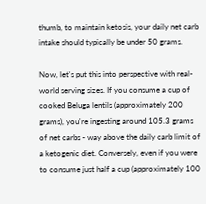thumb, to maintain ketosis, your daily net carb intake should typically be under 50 grams.

Now, let's put this into perspective with real-world serving sizes. If you consume a cup of cooked Beluga lentils (approximately 200 grams), you're ingesting around 105.3 grams of net carbs - way above the daily carb limit of a ketogenic diet. Conversely, even if you were to consume just half a cup (approximately 100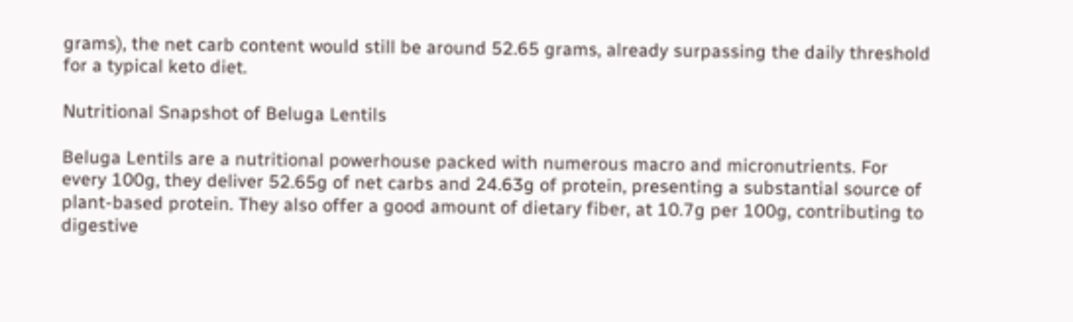grams), the net carb content would still be around 52.65 grams, already surpassing the daily threshold for a typical keto diet.

Nutritional Snapshot of Beluga Lentils

Beluga Lentils are a nutritional powerhouse packed with numerous macro and micronutrients. For every 100g, they deliver 52.65g of net carbs and 24.63g of protein, presenting a substantial source of plant-based protein. They also offer a good amount of dietary fiber, at 10.7g per 100g, contributing to digestive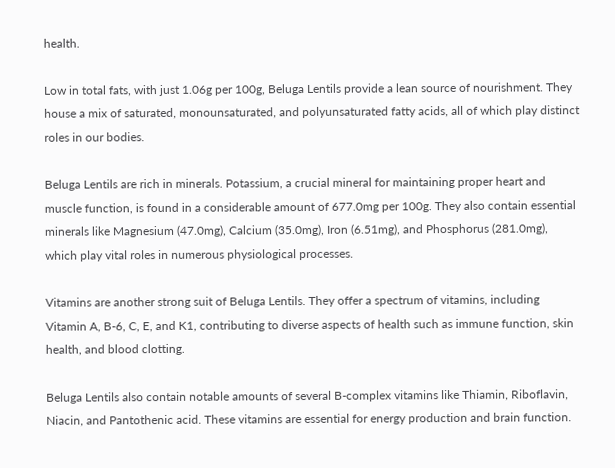health.

Low in total fats, with just 1.06g per 100g, Beluga Lentils provide a lean source of nourishment. They house a mix of saturated, monounsaturated, and polyunsaturated fatty acids, all of which play distinct roles in our bodies.

Beluga Lentils are rich in minerals. Potassium, a crucial mineral for maintaining proper heart and muscle function, is found in a considerable amount of 677.0mg per 100g. They also contain essential minerals like Magnesium (47.0mg), Calcium (35.0mg), Iron (6.51mg), and Phosphorus (281.0mg), which play vital roles in numerous physiological processes.

Vitamins are another strong suit of Beluga Lentils. They offer a spectrum of vitamins, including Vitamin A, B-6, C, E, and K1, contributing to diverse aspects of health such as immune function, skin health, and blood clotting.

Beluga Lentils also contain notable amounts of several B-complex vitamins like Thiamin, Riboflavin, Niacin, and Pantothenic acid. These vitamins are essential for energy production and brain function.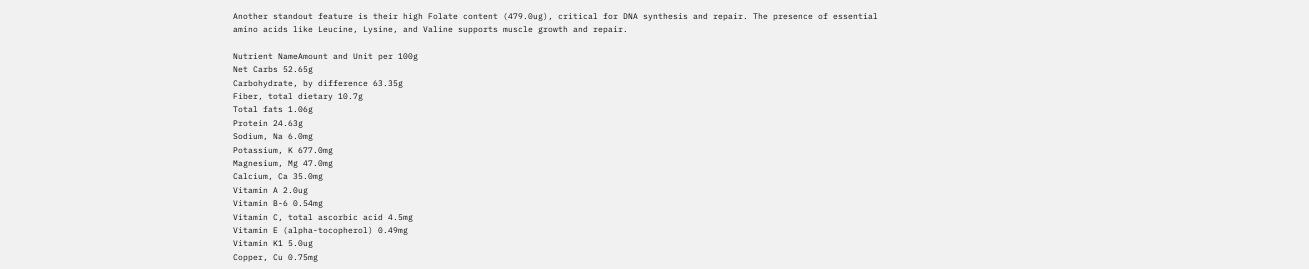Another standout feature is their high Folate content (479.0ug), critical for DNA synthesis and repair. The presence of essential amino acids like Leucine, Lysine, and Valine supports muscle growth and repair.

Nutrient NameAmount and Unit per 100g
Net Carbs 52.65g
Carbohydrate, by difference 63.35g
Fiber, total dietary 10.7g
Total fats 1.06g
Protein 24.63g
Sodium, Na 6.0mg
Potassium, K 677.0mg
Magnesium, Mg 47.0mg
Calcium, Ca 35.0mg
Vitamin A 2.0ug
Vitamin B-6 0.54mg
Vitamin C, total ascorbic acid 4.5mg
Vitamin E (alpha-tocopherol) 0.49mg
Vitamin K1 5.0ug
Copper, Cu 0.75mg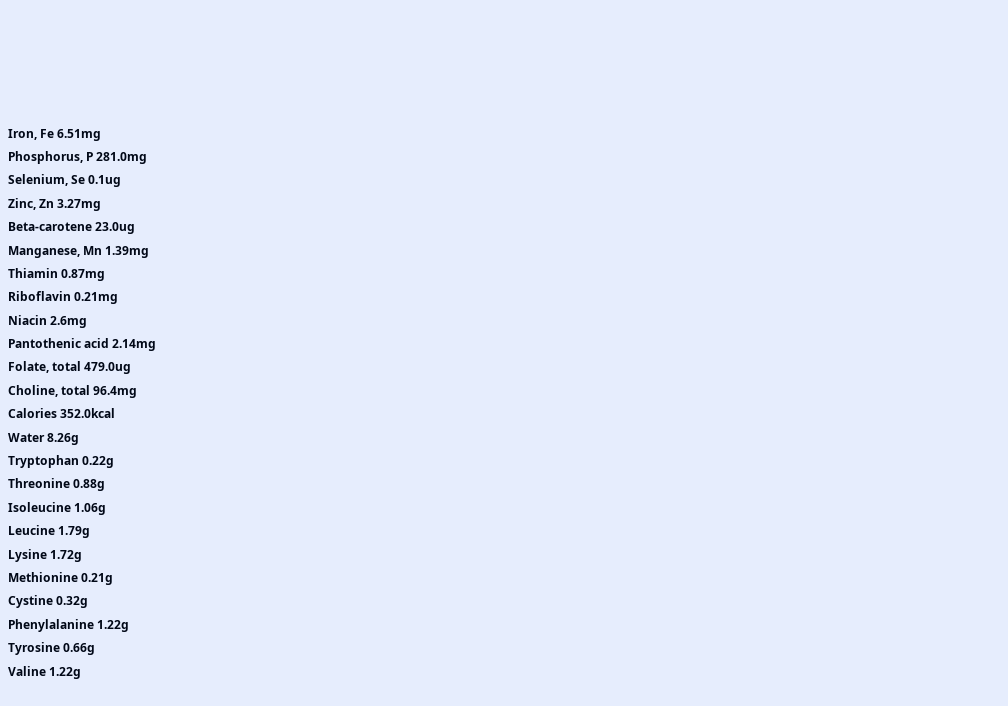Iron, Fe 6.51mg
Phosphorus, P 281.0mg
Selenium, Se 0.1ug
Zinc, Zn 3.27mg
Beta-carotene 23.0ug
Manganese, Mn 1.39mg
Thiamin 0.87mg
Riboflavin 0.21mg
Niacin 2.6mg
Pantothenic acid 2.14mg
Folate, total 479.0ug
Choline, total 96.4mg
Calories 352.0kcal
Water 8.26g
Tryptophan 0.22g
Threonine 0.88g
Isoleucine 1.06g
Leucine 1.79g
Lysine 1.72g
Methionine 0.21g
Cystine 0.32g
Phenylalanine 1.22g
Tyrosine 0.66g
Valine 1.22g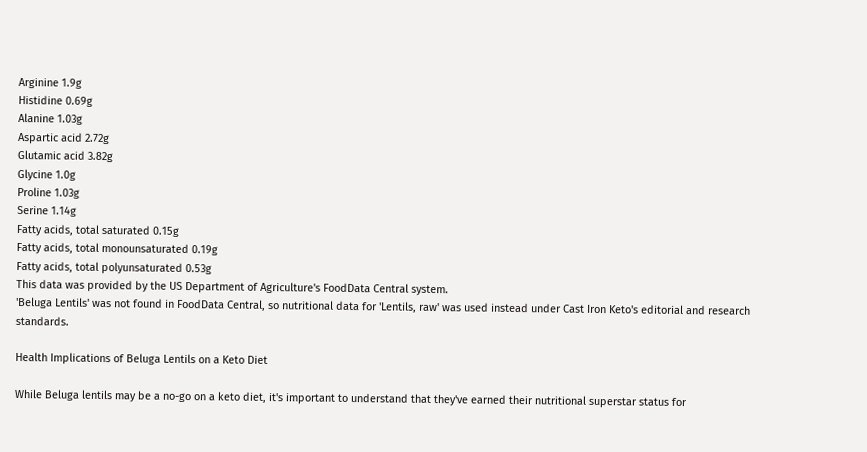Arginine 1.9g
Histidine 0.69g
Alanine 1.03g
Aspartic acid 2.72g
Glutamic acid 3.82g
Glycine 1.0g
Proline 1.03g
Serine 1.14g
Fatty acids, total saturated 0.15g
Fatty acids, total monounsaturated 0.19g
Fatty acids, total polyunsaturated 0.53g
This data was provided by the US Department of Agriculture's FoodData Central system.
'Beluga Lentils' was not found in FoodData Central, so nutritional data for 'Lentils, raw' was used instead under Cast Iron Keto's editorial and research standards.

Health Implications of Beluga Lentils on a Keto Diet

While Beluga lentils may be a no-go on a keto diet, it's important to understand that they've earned their nutritional superstar status for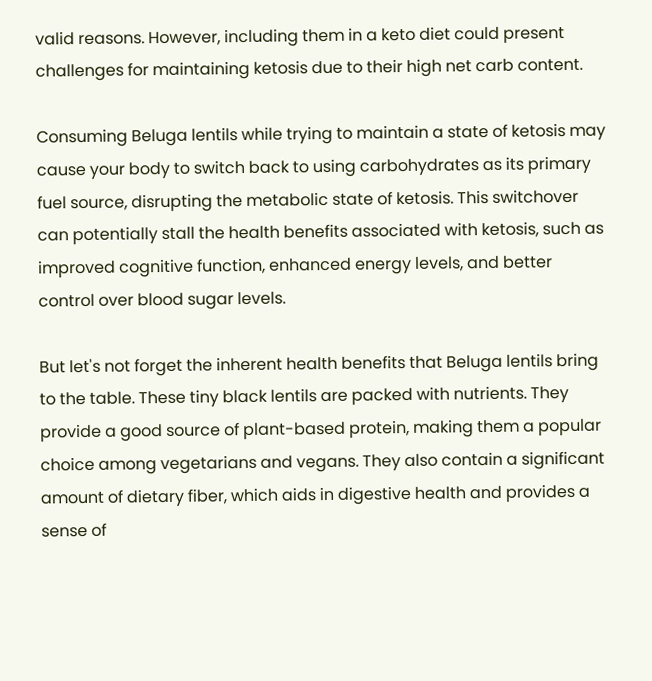valid reasons. However, including them in a keto diet could present challenges for maintaining ketosis due to their high net carb content.

Consuming Beluga lentils while trying to maintain a state of ketosis may cause your body to switch back to using carbohydrates as its primary fuel source, disrupting the metabolic state of ketosis. This switchover can potentially stall the health benefits associated with ketosis, such as improved cognitive function, enhanced energy levels, and better control over blood sugar levels.

But let's not forget the inherent health benefits that Beluga lentils bring to the table. These tiny black lentils are packed with nutrients. They provide a good source of plant-based protein, making them a popular choice among vegetarians and vegans. They also contain a significant amount of dietary fiber, which aids in digestive health and provides a sense of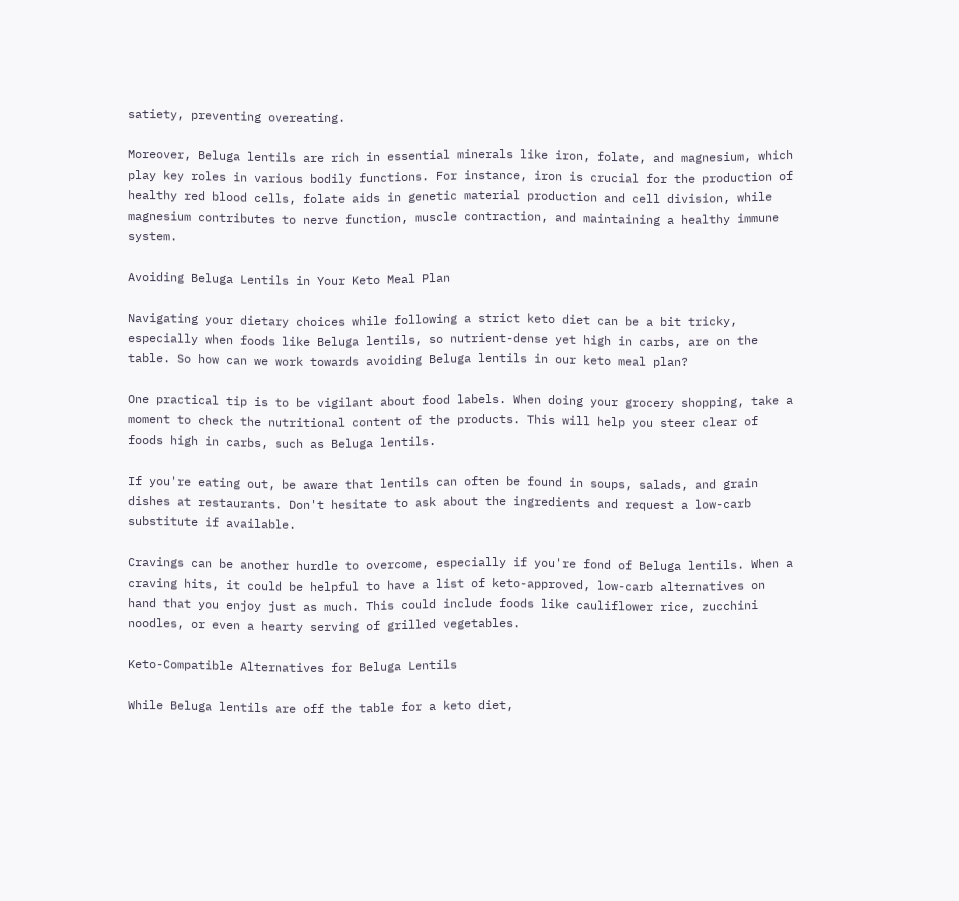satiety, preventing overeating.

Moreover, Beluga lentils are rich in essential minerals like iron, folate, and magnesium, which play key roles in various bodily functions. For instance, iron is crucial for the production of healthy red blood cells, folate aids in genetic material production and cell division, while magnesium contributes to nerve function, muscle contraction, and maintaining a healthy immune system.

Avoiding Beluga Lentils in Your Keto Meal Plan

Navigating your dietary choices while following a strict keto diet can be a bit tricky, especially when foods like Beluga lentils, so nutrient-dense yet high in carbs, are on the table. So how can we work towards avoiding Beluga lentils in our keto meal plan?

One practical tip is to be vigilant about food labels. When doing your grocery shopping, take a moment to check the nutritional content of the products. This will help you steer clear of foods high in carbs, such as Beluga lentils.

If you're eating out, be aware that lentils can often be found in soups, salads, and grain dishes at restaurants. Don't hesitate to ask about the ingredients and request a low-carb substitute if available.

Cravings can be another hurdle to overcome, especially if you're fond of Beluga lentils. When a craving hits, it could be helpful to have a list of keto-approved, low-carb alternatives on hand that you enjoy just as much. This could include foods like cauliflower rice, zucchini noodles, or even a hearty serving of grilled vegetables.

Keto-Compatible Alternatives for Beluga Lentils

While Beluga lentils are off the table for a keto diet,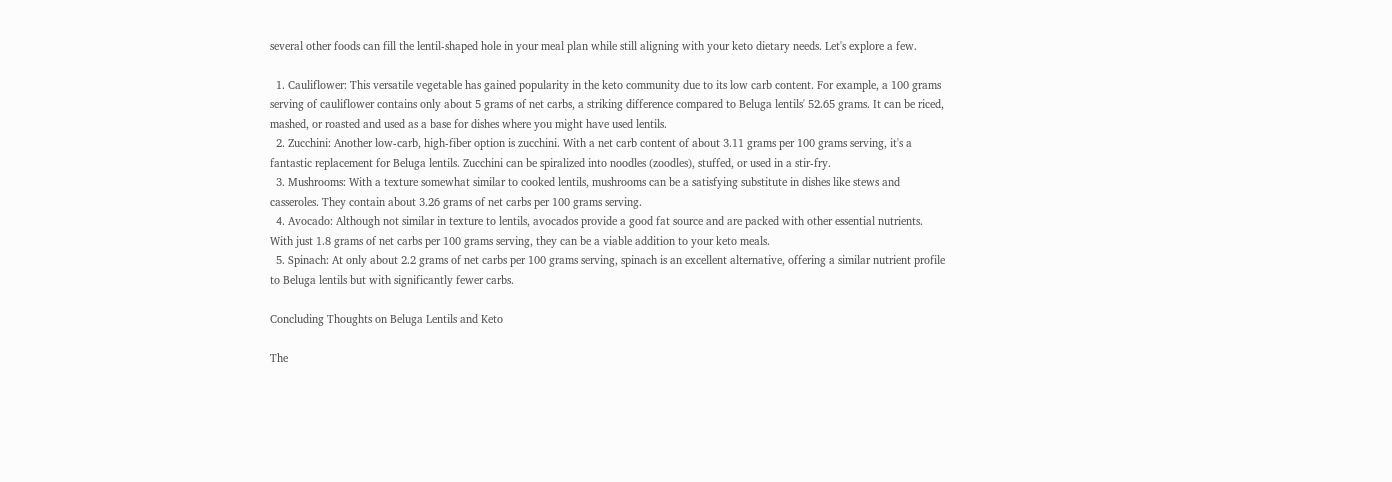several other foods can fill the lentil-shaped hole in your meal plan while still aligning with your keto dietary needs. Let's explore a few.

  1. Cauliflower: This versatile vegetable has gained popularity in the keto community due to its low carb content. For example, a 100 grams serving of cauliflower contains only about 5 grams of net carbs, a striking difference compared to Beluga lentils' 52.65 grams. It can be riced, mashed, or roasted and used as a base for dishes where you might have used lentils.
  2. Zucchini: Another low-carb, high-fiber option is zucchini. With a net carb content of about 3.11 grams per 100 grams serving, it's a fantastic replacement for Beluga lentils. Zucchini can be spiralized into noodles (zoodles), stuffed, or used in a stir-fry.
  3. Mushrooms: With a texture somewhat similar to cooked lentils, mushrooms can be a satisfying substitute in dishes like stews and casseroles. They contain about 3.26 grams of net carbs per 100 grams serving.
  4. Avocado: Although not similar in texture to lentils, avocados provide a good fat source and are packed with other essential nutrients. With just 1.8 grams of net carbs per 100 grams serving, they can be a viable addition to your keto meals.
  5. Spinach: At only about 2.2 grams of net carbs per 100 grams serving, spinach is an excellent alternative, offering a similar nutrient profile to Beluga lentils but with significantly fewer carbs.

Concluding Thoughts on Beluga Lentils and Keto

The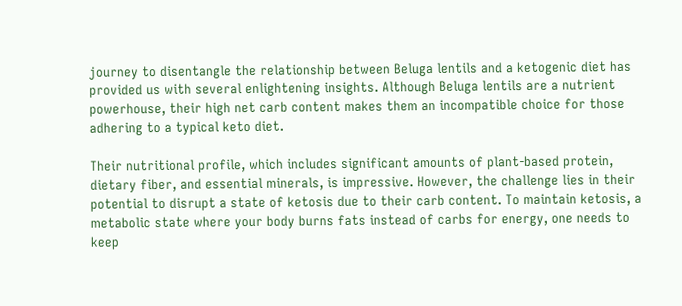journey to disentangle the relationship between Beluga lentils and a ketogenic diet has provided us with several enlightening insights. Although Beluga lentils are a nutrient powerhouse, their high net carb content makes them an incompatible choice for those adhering to a typical keto diet.

Their nutritional profile, which includes significant amounts of plant-based protein, dietary fiber, and essential minerals, is impressive. However, the challenge lies in their potential to disrupt a state of ketosis due to their carb content. To maintain ketosis, a metabolic state where your body burns fats instead of carbs for energy, one needs to keep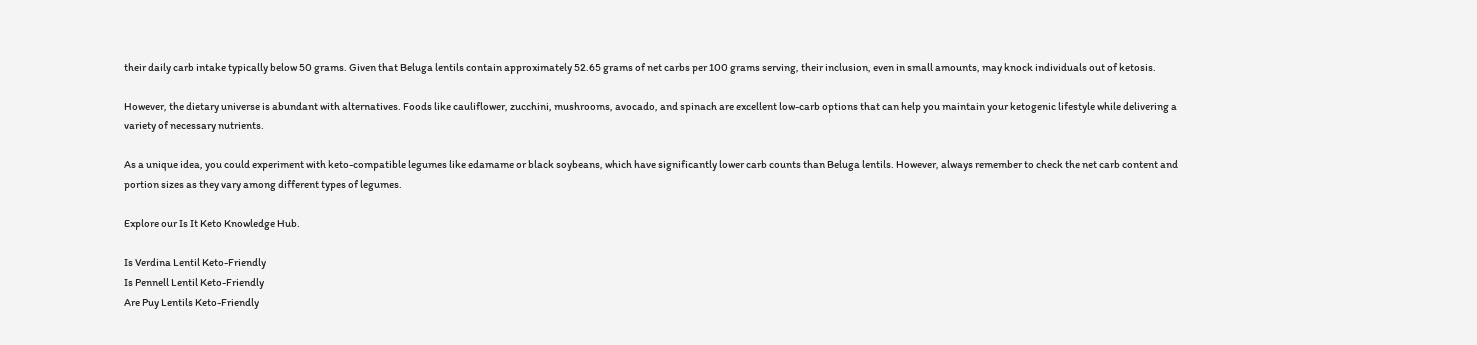their daily carb intake typically below 50 grams. Given that Beluga lentils contain approximately 52.65 grams of net carbs per 100 grams serving, their inclusion, even in small amounts, may knock individuals out of ketosis.

However, the dietary universe is abundant with alternatives. Foods like cauliflower, zucchini, mushrooms, avocado, and spinach are excellent low-carb options that can help you maintain your ketogenic lifestyle while delivering a variety of necessary nutrients.

As a unique idea, you could experiment with keto-compatible legumes like edamame or black soybeans, which have significantly lower carb counts than Beluga lentils. However, always remember to check the net carb content and portion sizes as they vary among different types of legumes.

Explore our Is It Keto Knowledge Hub.

Is Verdina Lentil Keto-Friendly
Is Pennell Lentil Keto-Friendly
Are Puy Lentils Keto-Friendly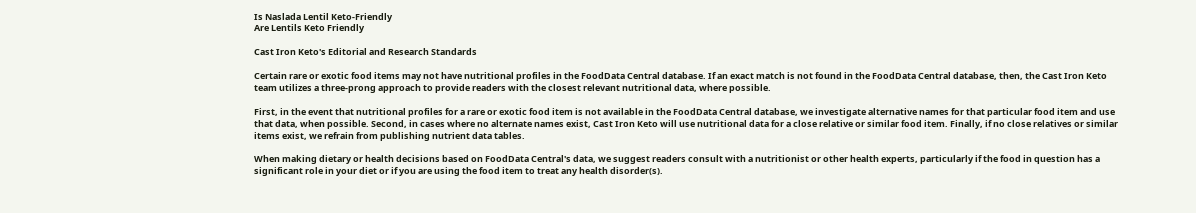Is Naslada Lentil Keto-Friendly
Are Lentils Keto Friendly

Cast Iron Keto's Editorial and Research Standards

Certain rare or exotic food items may not have nutritional profiles in the FoodData Central database. If an exact match is not found in the FoodData Central database, then, the Cast Iron Keto team utilizes a three-prong approach to provide readers with the closest relevant nutritional data, where possible.

First, in the event that nutritional profiles for a rare or exotic food item is not available in the FoodData Central database, we investigate alternative names for that particular food item and use that data, when possible. Second, in cases where no alternate names exist, Cast Iron Keto will use nutritional data for a close relative or similar food item. Finally, if no close relatives or similar items exist, we refrain from publishing nutrient data tables.

When making dietary or health decisions based on FoodData Central's data, we suggest readers consult with a nutritionist or other health experts, particularly if the food in question has a significant role in your diet or if you are using the food item to treat any health disorder(s).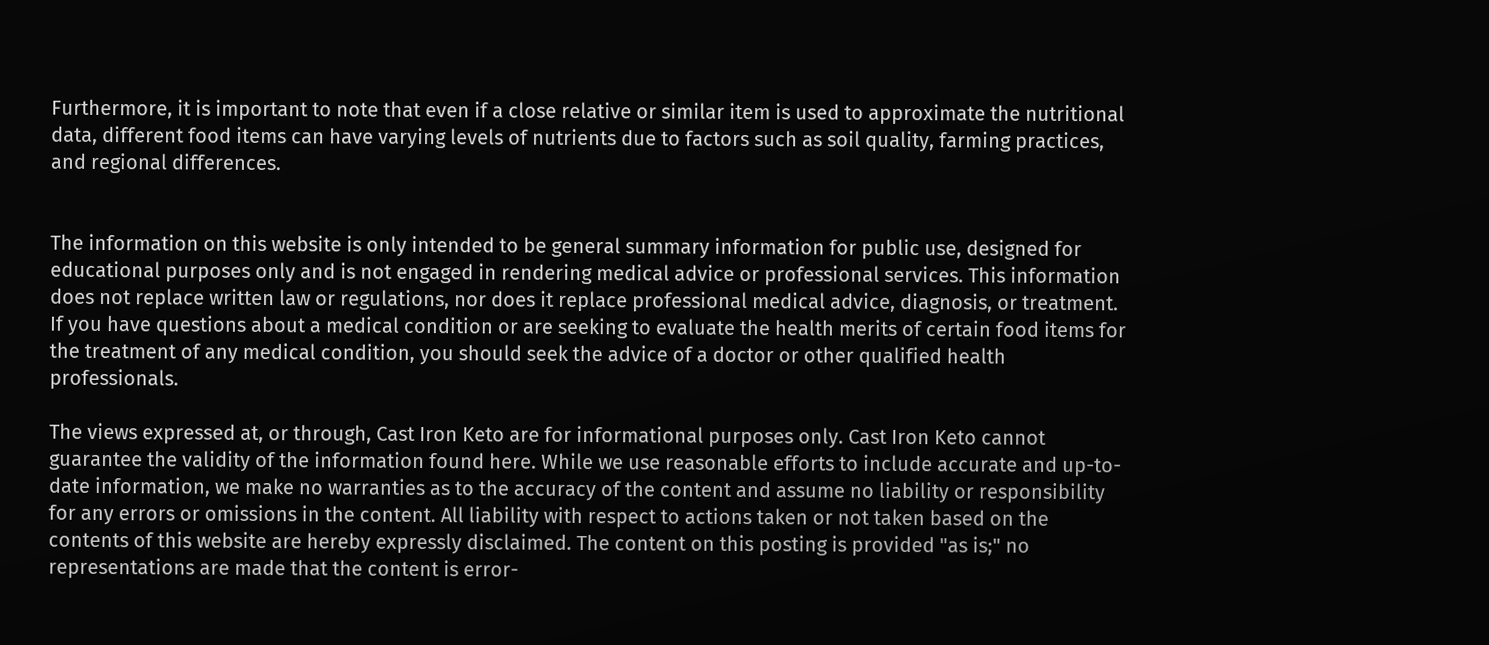Furthermore, it is important to note that even if a close relative or similar item is used to approximate the nutritional data, different food items can have varying levels of nutrients due to factors such as soil quality, farming practices, and regional differences.


The information on this website is only intended to be general summary information for public use, designed for educational purposes only and is not engaged in rendering medical advice or professional services. This information does not replace written law or regulations, nor does it replace professional medical advice, diagnosis, or treatment. If you have questions about a medical condition or are seeking to evaluate the health merits of certain food items for the treatment of any medical condition, you should seek the advice of a doctor or other qualified health professionals.

The views expressed at, or through, Cast Iron Keto are for informational purposes only. Cast Iron Keto cannot guarantee the validity of the information found here. While we use reasonable efforts to include accurate and up-to-date information, we make no warranties as to the accuracy of the content and assume no liability or responsibility for any errors or omissions in the content. All liability with respect to actions taken or not taken based on the contents of this website are hereby expressly disclaimed. The content on this posting is provided "as is;" no representations are made that the content is error-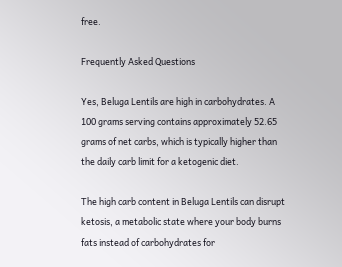free.

Frequently Asked Questions

Yes, Beluga Lentils are high in carbohydrates. A 100 grams serving contains approximately 52.65 grams of net carbs, which is typically higher than the daily carb limit for a ketogenic diet.

The high carb content in Beluga Lentils can disrupt ketosis, a metabolic state where your body burns fats instead of carbohydrates for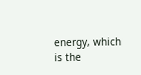energy, which is the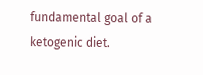fundamental goal of a ketogenic diet.